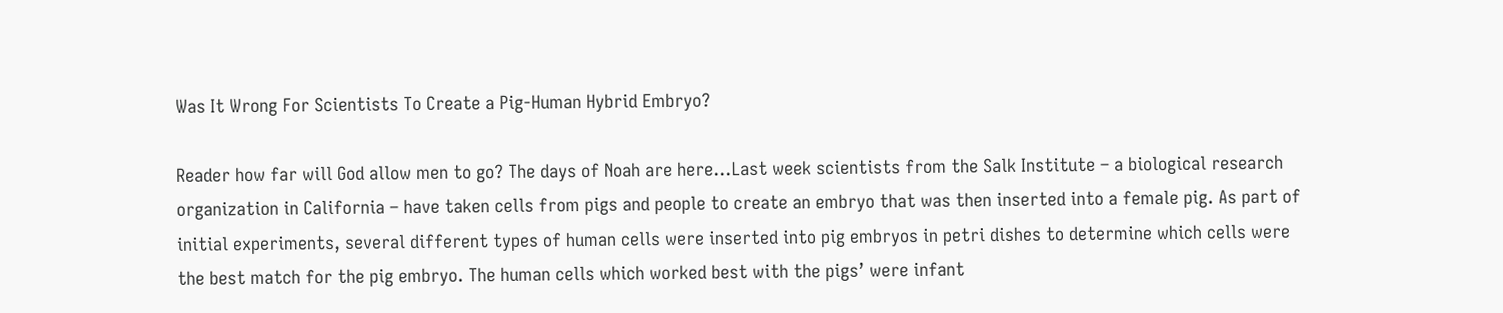Was It Wrong For Scientists To Create a Pig-Human Hybrid Embryo?

Reader how far will God allow men to go? The days of Noah are here...Last week scientists from the Salk Institute – a biological research organization in California – have taken cells from pigs and people to create an embryo that was then inserted into a female pig. As part of initial experiments, several different types of human cells were inserted into pig embryos in petri dishes to determine which cells were the best match for the pig embryo. The human cells which worked best with the pigs’ were infant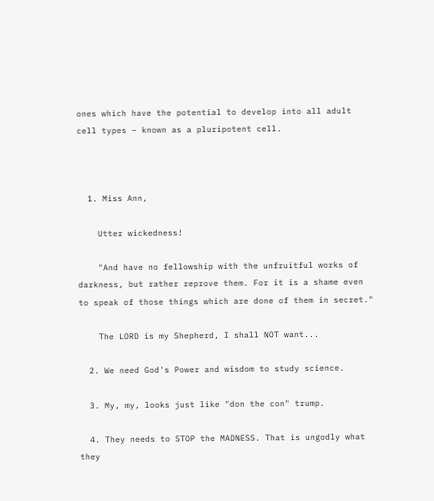ones which have the potential to develop into all adult cell types – known as a pluripotent cell.



  1. Miss Ann,

    Utter wickedness!

    "And have no fellowship with the unfruitful works of darkness, but rather reprove them. For it is a shame even to speak of those things which are done of them in secret."

    The LORD is my Shepherd, I shall NOT want...

  2. We need God's Power and wisdom to study science.

  3. My, my, looks just like "don the con" trump.

  4. They needs to STOP the MADNESS. That is ungodly what they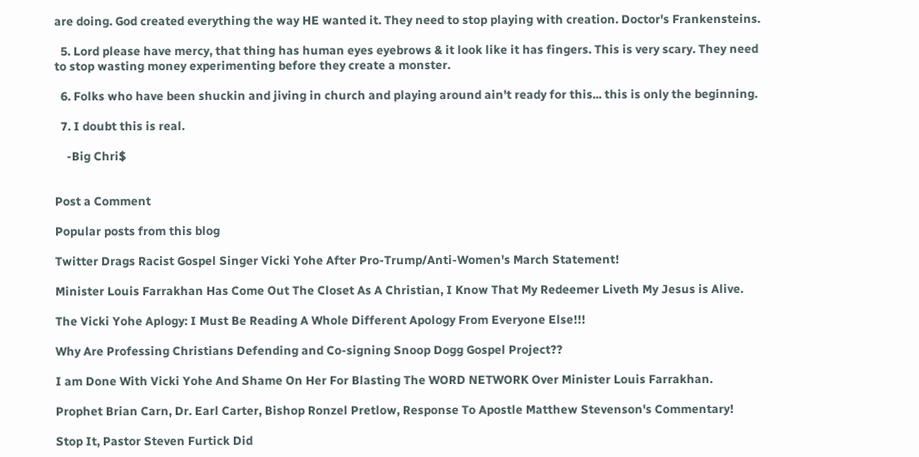are doing. God created everything the way HE wanted it. They need to stop playing with creation. Doctor's Frankensteins.

  5. Lord please have mercy, that thing has human eyes eyebrows & it look like it has fingers. This is very scary. They need to stop wasting money experimenting before they create a monster.

  6. Folks who have been shuckin and jiving in church and playing around ain't ready for this... this is only the beginning.

  7. I doubt this is real.

    -Big Chri$


Post a Comment

Popular posts from this blog

Twitter Drags Racist Gospel Singer Vicki Yohe After Pro-Trump/Anti-Women's March Statement!

Minister Louis Farrakhan Has Come Out The Closet As A Christian, I Know That My Redeemer Liveth My Jesus is Alive.

The Vicki Yohe Aplogy: I Must Be Reading A Whole Different Apology From Everyone Else!!!

Why Are Professing Christians Defending and Co-signing Snoop Dogg Gospel Project??

I am Done With Vicki Yohe And Shame On Her For Blasting The WORD NETWORK Over Minister Louis Farrakhan.

Prophet Brian Carn, Dr. Earl Carter, Bishop Ronzel Pretlow, Response To Apostle Matthew Stevenson's Commentary!

Stop It, Pastor Steven Furtick Did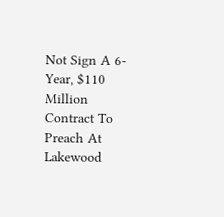Not Sign A 6-Year, $110 Million Contract To Preach At Lakewood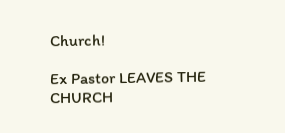Church!

Ex Pastor LEAVES THE CHURCH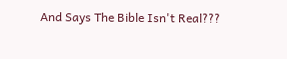And Says The Bible Isn't Real???